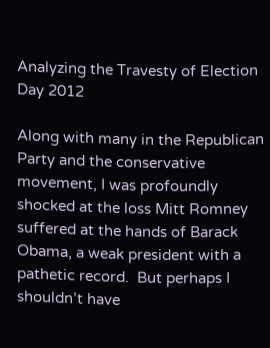Analyzing the Travesty of Election Day 2012

Along with many in the Republican Party and the conservative movement, I was profoundly shocked at the loss Mitt Romney suffered at the hands of Barack Obama, a weak president with a pathetic record.  But perhaps I shouldn’t have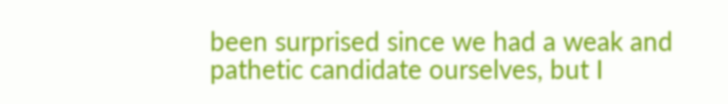been surprised since we had a weak and pathetic candidate ourselves, but I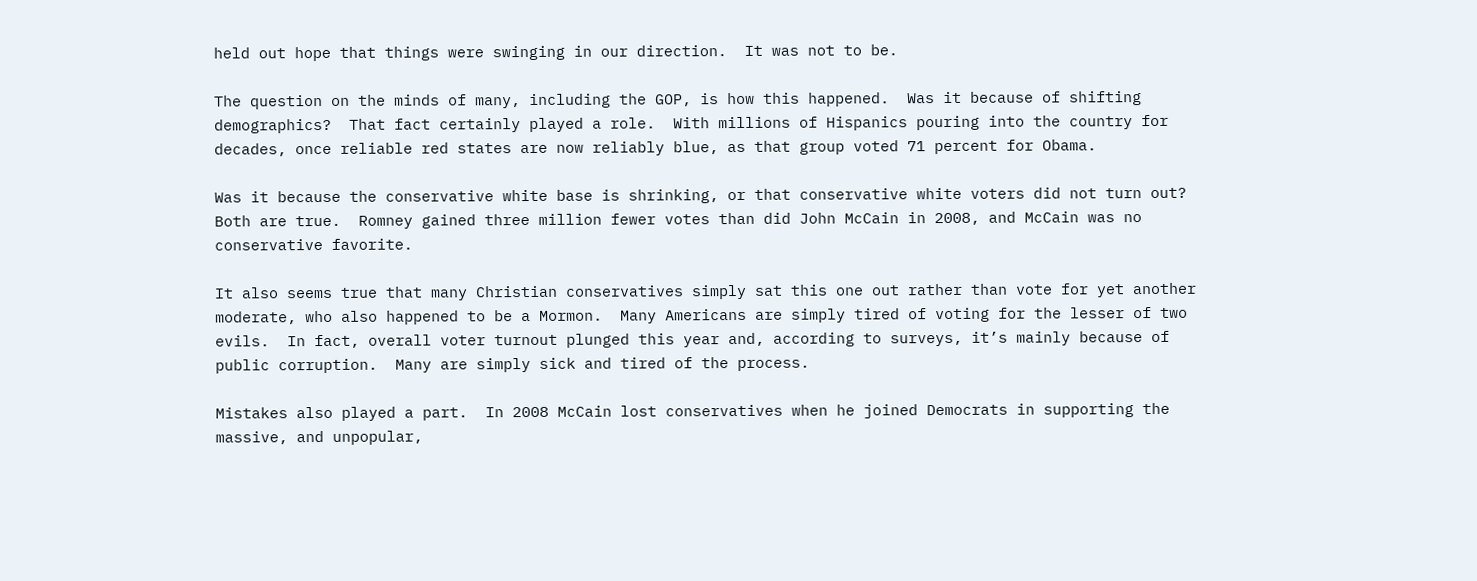held out hope that things were swinging in our direction.  It was not to be.

The question on the minds of many, including the GOP, is how this happened.  Was it because of shifting demographics?  That fact certainly played a role.  With millions of Hispanics pouring into the country for decades, once reliable red states are now reliably blue, as that group voted 71 percent for Obama.

Was it because the conservative white base is shrinking, or that conservative white voters did not turn out?  Both are true.  Romney gained three million fewer votes than did John McCain in 2008, and McCain was no conservative favorite.

It also seems true that many Christian conservatives simply sat this one out rather than vote for yet another moderate, who also happened to be a Mormon.  Many Americans are simply tired of voting for the lesser of two evils.  In fact, overall voter turnout plunged this year and, according to surveys, it’s mainly because of public corruption.  Many are simply sick and tired of the process.

Mistakes also played a part.  In 2008 McCain lost conservatives when he joined Democrats in supporting the massive, and unpopular,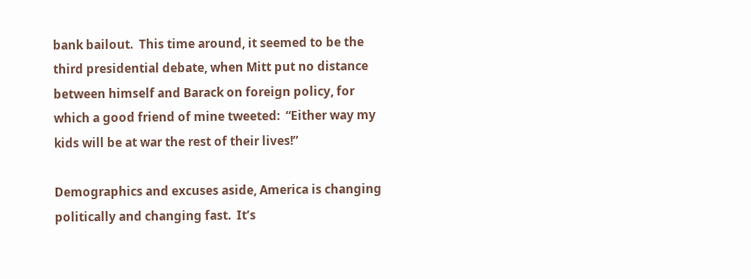bank bailout.  This time around, it seemed to be the third presidential debate, when Mitt put no distance between himself and Barack on foreign policy, for which a good friend of mine tweeted:  “Either way my kids will be at war the rest of their lives!”

Demographics and excuses aside, America is changing politically and changing fast.  It’s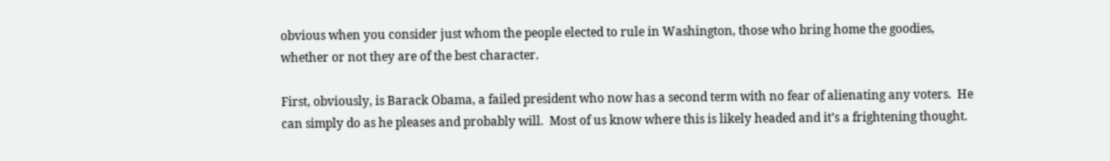obvious when you consider just whom the people elected to rule in Washington, those who bring home the goodies, whether or not they are of the best character.

First, obviously, is Barack Obama, a failed president who now has a second term with no fear of alienating any voters.  He can simply do as he pleases and probably will.  Most of us know where this is likely headed and it’s a frightening thought.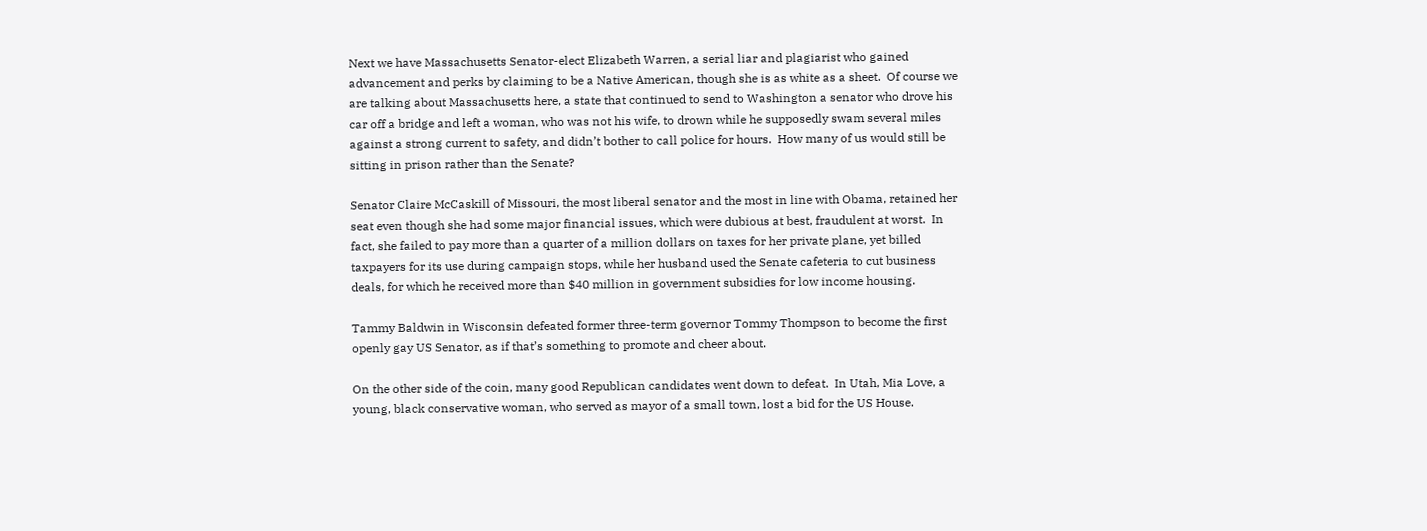Next we have Massachusetts Senator-elect Elizabeth Warren, a serial liar and plagiarist who gained advancement and perks by claiming to be a Native American, though she is as white as a sheet.  Of course we are talking about Massachusetts here, a state that continued to send to Washington a senator who drove his car off a bridge and left a woman, who was not his wife, to drown while he supposedly swam several miles against a strong current to safety, and didn’t bother to call police for hours.  How many of us would still be sitting in prison rather than the Senate?

Senator Claire McCaskill of Missouri, the most liberal senator and the most in line with Obama, retained her seat even though she had some major financial issues, which were dubious at best, fraudulent at worst.  In fact, she failed to pay more than a quarter of a million dollars on taxes for her private plane, yet billed taxpayers for its use during campaign stops, while her husband used the Senate cafeteria to cut business deals, for which he received more than $40 million in government subsidies for low income housing.

Tammy Baldwin in Wisconsin defeated former three-term governor Tommy Thompson to become the first openly gay US Senator, as if that’s something to promote and cheer about.

On the other side of the coin, many good Republican candidates went down to defeat.  In Utah, Mia Love, a young, black conservative woman, who served as mayor of a small town, lost a bid for the US House.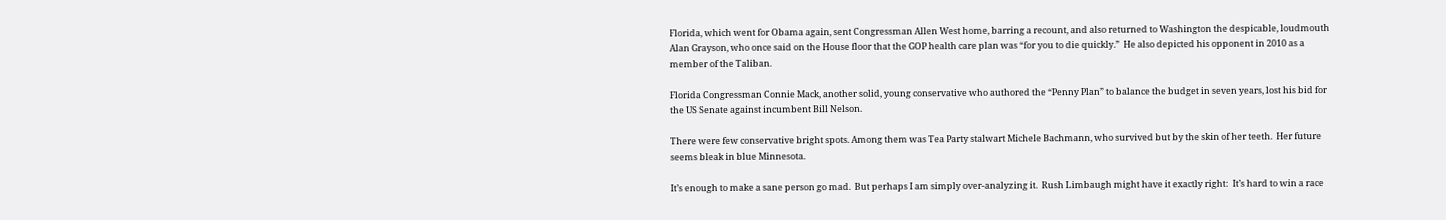Florida, which went for Obama again, sent Congressman Allen West home, barring a recount, and also returned to Washington the despicable, loudmouth Alan Grayson, who once said on the House floor that the GOP health care plan was “for you to die quickly.”  He also depicted his opponent in 2010 as a member of the Taliban.

Florida Congressman Connie Mack, another solid, young conservative who authored the “Penny Plan” to balance the budget in seven years, lost his bid for the US Senate against incumbent Bill Nelson.

There were few conservative bright spots. Among them was Tea Party stalwart Michele Bachmann, who survived but by the skin of her teeth.  Her future seems bleak in blue Minnesota.

It’s enough to make a sane person go mad.  But perhaps I am simply over-analyzing it.  Rush Limbaugh might have it exactly right:  It’s hard to win a race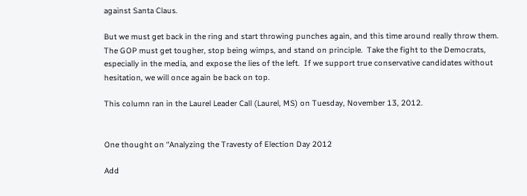against Santa Claus.

But we must get back in the ring and start throwing punches again, and this time around really throw them.  The GOP must get tougher, stop being wimps, and stand on principle.  Take the fight to the Democrats, especially in the media, and expose the lies of the left.  If we support true conservative candidates without hesitation, we will once again be back on top.

This column ran in the Laurel Leader Call (Laurel, MS) on Tuesday, November 13, 2012.


One thought on “Analyzing the Travesty of Election Day 2012

Add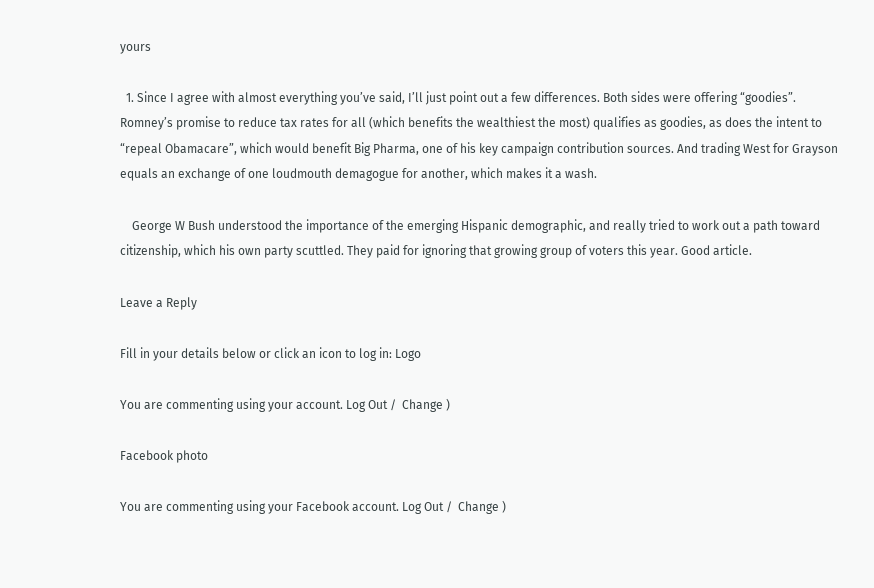yours

  1. Since I agree with almost everything you’ve said, I’ll just point out a few differences. Both sides were offering “goodies”. Romney’s promise to reduce tax rates for all (which benefits the wealthiest the most) qualifies as goodies, as does the intent to “repeal Obamacare”, which would benefit Big Pharma, one of his key campaign contribution sources. And trading West for Grayson equals an exchange of one loudmouth demagogue for another, which makes it a wash.

    George W Bush understood the importance of the emerging Hispanic demographic, and really tried to work out a path toward citizenship, which his own party scuttled. They paid for ignoring that growing group of voters this year. Good article.

Leave a Reply

Fill in your details below or click an icon to log in: Logo

You are commenting using your account. Log Out /  Change )

Facebook photo

You are commenting using your Facebook account. Log Out /  Change )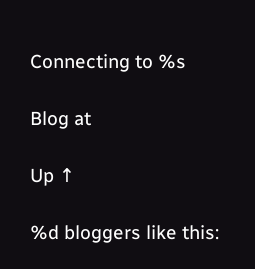Connecting to %s

Blog at

Up ↑

%d bloggers like this: